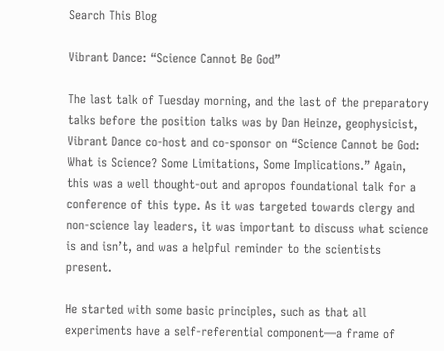Search This Blog

Vibrant Dance: “Science Cannot Be God”

The last talk of Tuesday morning, and the last of the preparatory talks before the position talks was by Dan Heinze, geophysicist, Vibrant Dance co-host and co-sponsor on “Science Cannot be God: What is Science? Some Limitations, Some Implications.” Again, this was a well thought-out and apropos foundational talk for a conference of this type. As it was targeted towards clergy and non-science lay leaders, it was important to discuss what science is and isn’t, and was a helpful reminder to the scientists present.

He started with some basic principles, such as that all experiments have a self-referential component—a frame of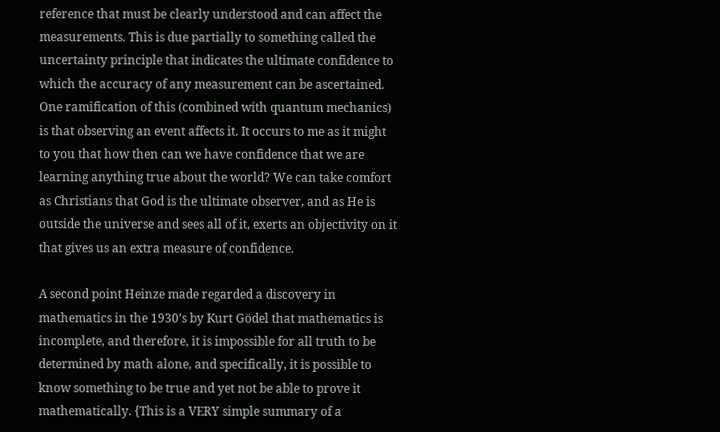reference that must be clearly understood and can affect the measurements. This is due partially to something called the uncertainty principle that indicates the ultimate confidence to which the accuracy of any measurement can be ascertained. One ramification of this (combined with quantum mechanics) is that observing an event affects it. It occurs to me as it might to you that how then can we have confidence that we are learning anything true about the world? We can take comfort as Christians that God is the ultimate observer, and as He is outside the universe and sees all of it, exerts an objectivity on it that gives us an extra measure of confidence.

A second point Heinze made regarded a discovery in mathematics in the 1930’s by Kurt Gödel that mathematics is incomplete, and therefore, it is impossible for all truth to be determined by math alone, and specifically, it is possible to know something to be true and yet not be able to prove it mathematically. {This is a VERY simple summary of a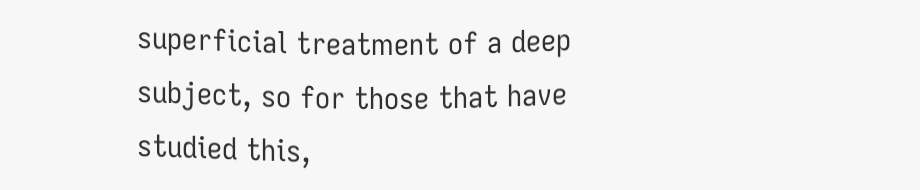superficial treatment of a deep subject, so for those that have studied this,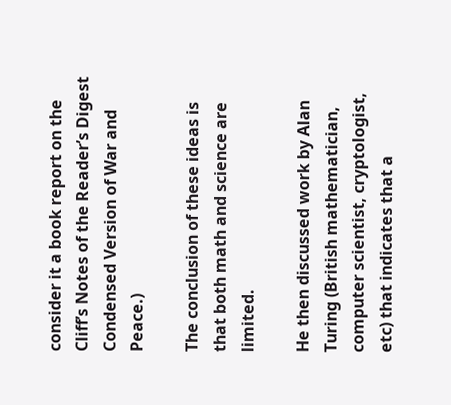consider it a book report on the Cliff’s Notes of the Reader’s Digest Condensed Version of War and Peace.)

The conclusion of these ideas is that both math and science are limited.

He then discussed work by Alan Turing (British mathematician, computer scientist, cryptologist, etc) that indicates that a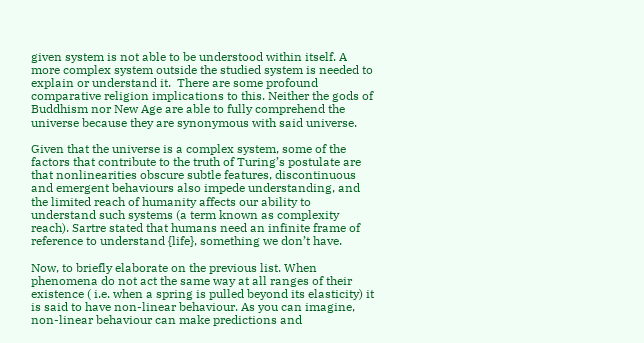given system is not able to be understood within itself. A more complex system outside the studied system is needed to explain or understand it.  There are some profound comparative religion implications to this. Neither the gods of Buddhism nor New Age are able to fully comprehend the universe because they are synonymous with said universe.

Given that the universe is a complex system, some of the factors that contribute to the truth of Turing’s postulate are that nonlinearities obscure subtle features, discontinuous and emergent behaviours also impede understanding, and the limited reach of humanity affects our ability to understand such systems (a term known as complexity reach). Sartre stated that humans need an infinite frame of reference to understand {life}, something we don’t have.

Now, to briefly elaborate on the previous list. When phenomena do not act the same way at all ranges of their existence ( i.e. when a spring is pulled beyond its elasticity) it is said to have non-linear behaviour. As you can imagine, non-linear behaviour can make predictions and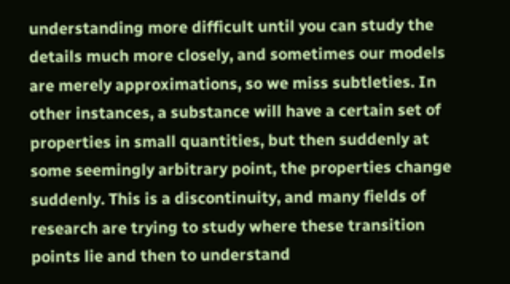understanding more difficult until you can study the details much more closely, and sometimes our models are merely approximations, so we miss subtleties. In other instances, a substance will have a certain set of properties in small quantities, but then suddenly at some seemingly arbitrary point, the properties change suddenly. This is a discontinuity, and many fields of research are trying to study where these transition points lie and then to understand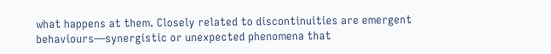what happens at them. Closely related to discontinuities are emergent behaviours—synergistic or unexpected phenomena that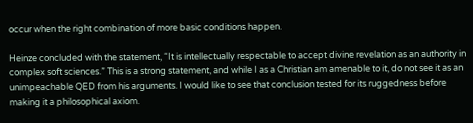occur when the right combination of more basic conditions happen.

Heinze concluded with the statement, “It is intellectually respectable to accept divine revelation as an authority in complex soft sciences.” This is a strong statement, and while I as a Christian am amenable to it, do not see it as an unimpeachable QED from his arguments. I would like to see that conclusion tested for its ruggedness before making it a philosophical axiom.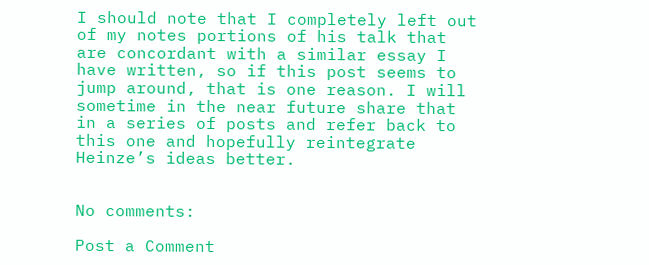I should note that I completely left out of my notes portions of his talk that are concordant with a similar essay I have written, so if this post seems to jump around, that is one reason. I will sometime in the near future share that in a series of posts and refer back to this one and hopefully reintegrate Heinze’s ideas better.


No comments:

Post a Comment